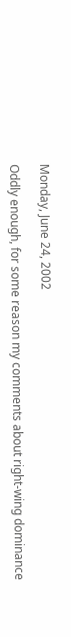Monday, June 24, 2002

Oddly enough, for some reason my comments about right-wing dominance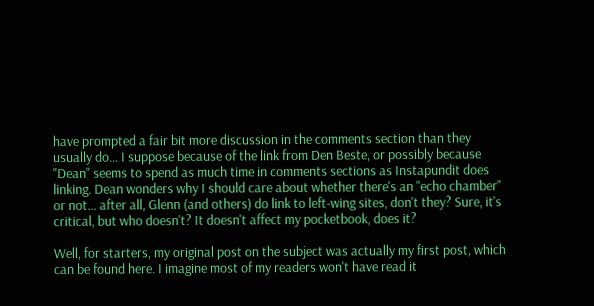have prompted a fair bit more discussion in the comments section than they usually do... I suppose because of the link from Den Beste, or possibly because "Dean" seems to spend as much time in comments sections as Instapundit does linking. Dean wonders why I should care about whether there's an "echo chamber" or not... after all, Glenn (and others) do link to left-wing sites, don't they? Sure, it's critical, but who doesn't? It doesn't affect my pocketbook, does it?

Well, for starters, my original post on the subject was actually my first post, which can be found here. I imagine most of my readers won't have read it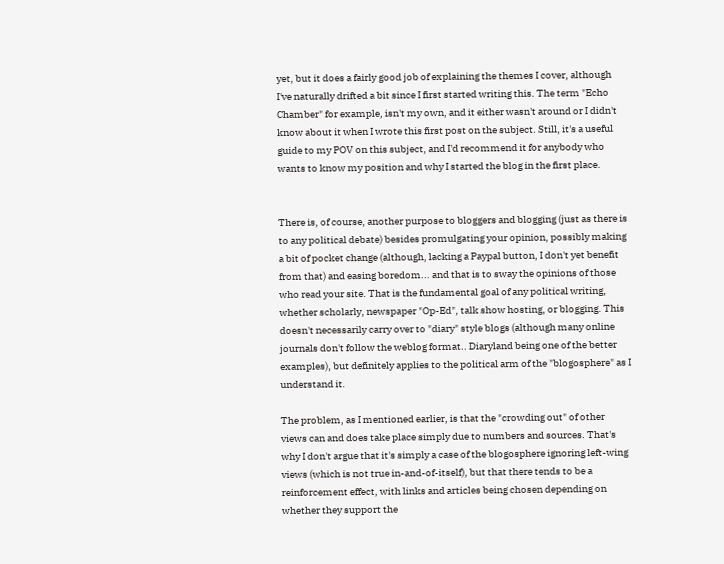yet, but it does a fairly good job of explaining the themes I cover, although I've naturally drifted a bit since I first started writing this. The term "Echo Chamber" for example, isn't my own, and it either wasn't around or I didn't know about it when I wrote this first post on the subject. Still, it's a useful guide to my POV on this subject, and I'd recommend it for anybody who wants to know my position and why I started the blog in the first place.


There is, of course, another purpose to bloggers and blogging (just as there is to any political debate) besides promulgating your opinion, possibly making a bit of pocket change (although, lacking a Paypal button, I don't yet benefit from that) and easing boredom... and that is to sway the opinions of those who read your site. That is the fundamental goal of any political writing, whether scholarly, newspaper "Op-Ed", talk show hosting, or blogging. This doesn't necessarily carry over to "diary" style blogs (although many online journals don't follow the weblog format.. Diaryland being one of the better examples), but definitely applies to the political arm of the "blogosphere" as I understand it.

The problem, as I mentioned earlier, is that the "crowding out" of other views can and does take place simply due to numbers and sources. That's why I don't argue that it's simply a case of the blogosphere ignoring left-wing views (which is not true in-and-of-itself), but that there tends to be a reinforcement effect, with links and articles being chosen depending on whether they support the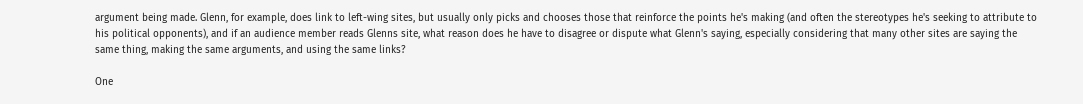argument being made. Glenn, for example, does link to left-wing sites, but usually only picks and chooses those that reinforce the points he's making (and often the stereotypes he's seeking to attribute to his political opponents), and if an audience member reads Glenns site, what reason does he have to disagree or dispute what Glenn's saying, especially considering that many other sites are saying the same thing, making the same arguments, and using the same links?

One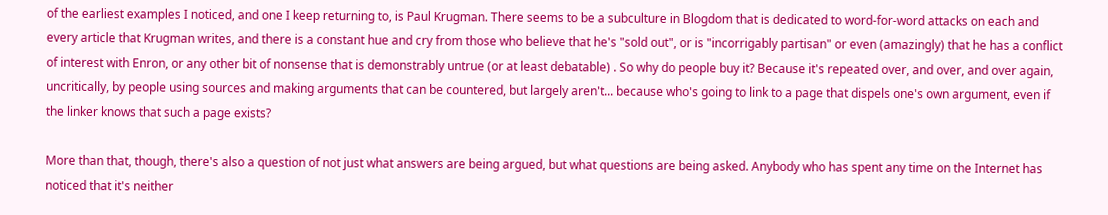of the earliest examples I noticed, and one I keep returning to, is Paul Krugman. There seems to be a subculture in Blogdom that is dedicated to word-for-word attacks on each and every article that Krugman writes, and there is a constant hue and cry from those who believe that he's "sold out", or is "incorrigably partisan" or even (amazingly) that he has a conflict of interest with Enron, or any other bit of nonsense that is demonstrably untrue (or at least debatable) . So why do people buy it? Because it's repeated over, and over, and over again, uncritically, by people using sources and making arguments that can be countered, but largely aren't... because who's going to link to a page that dispels one's own argument, even if the linker knows that such a page exists?

More than that, though, there's also a question of not just what answers are being argued, but what questions are being asked. Anybody who has spent any time on the Internet has noticed that it's neither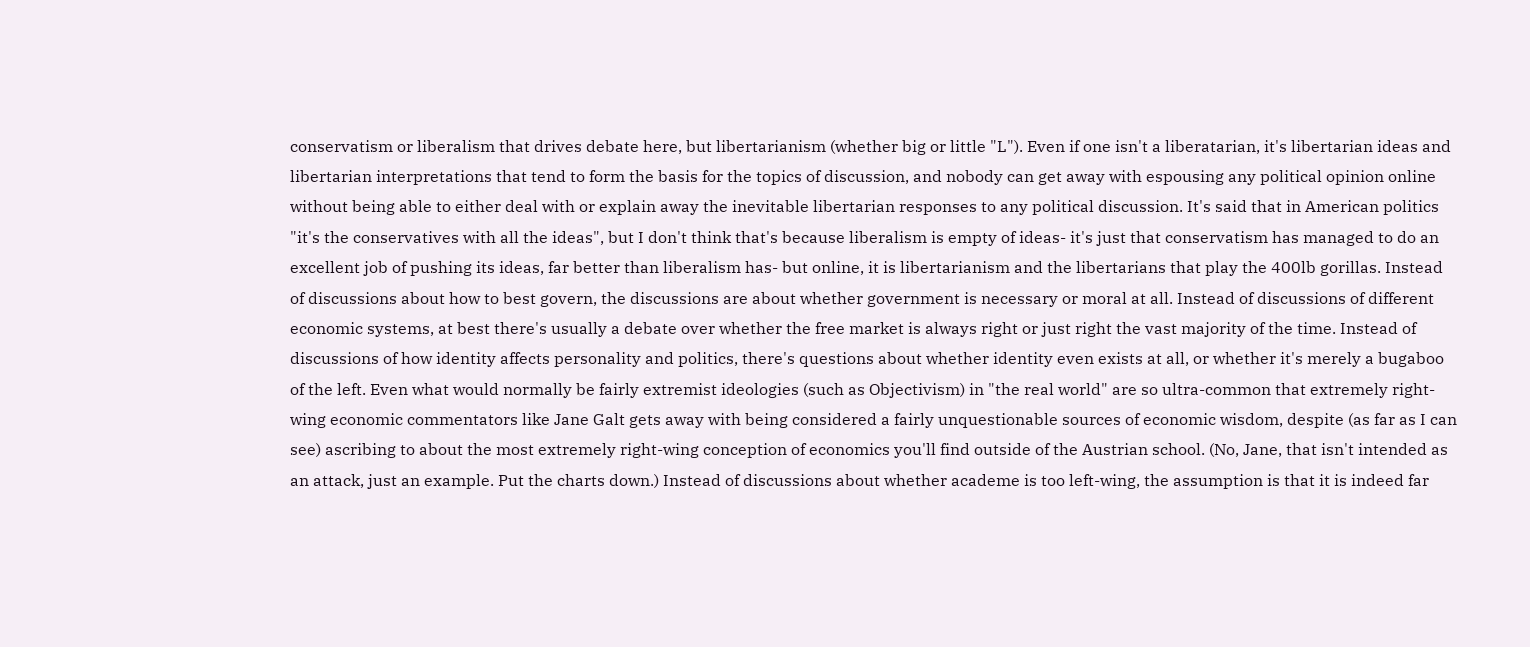conservatism or liberalism that drives debate here, but libertarianism (whether big or little "L"). Even if one isn't a liberatarian, it's libertarian ideas and libertarian interpretations that tend to form the basis for the topics of discussion, and nobody can get away with espousing any political opinion online without being able to either deal with or explain away the inevitable libertarian responses to any political discussion. It's said that in American politics "it's the conservatives with all the ideas", but I don't think that's because liberalism is empty of ideas- it's just that conservatism has managed to do an excellent job of pushing its ideas, far better than liberalism has- but online, it is libertarianism and the libertarians that play the 400lb gorillas. Instead of discussions about how to best govern, the discussions are about whether government is necessary or moral at all. Instead of discussions of different economic systems, at best there's usually a debate over whether the free market is always right or just right the vast majority of the time. Instead of discussions of how identity affects personality and politics, there's questions about whether identity even exists at all, or whether it's merely a bugaboo of the left. Even what would normally be fairly extremist ideologies (such as Objectivism) in "the real world" are so ultra-common that extremely right-wing economic commentators like Jane Galt gets away with being considered a fairly unquestionable sources of economic wisdom, despite (as far as I can see) ascribing to about the most extremely right-wing conception of economics you'll find outside of the Austrian school. (No, Jane, that isn't intended as an attack, just an example. Put the charts down.) Instead of discussions about whether academe is too left-wing, the assumption is that it is indeed far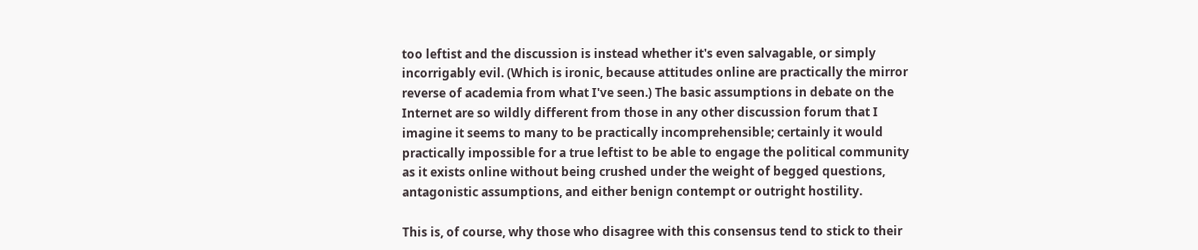too leftist and the discussion is instead whether it's even salvagable, or simply incorrigably evil. (Which is ironic, because attitudes online are practically the mirror reverse of academia from what I've seen.) The basic assumptions in debate on the Internet are so wildly different from those in any other discussion forum that I imagine it seems to many to be practically incomprehensible; certainly it would practically impossible for a true leftist to be able to engage the political community as it exists online without being crushed under the weight of begged questions, antagonistic assumptions, and either benign contempt or outright hostility.

This is, of course, why those who disagree with this consensus tend to stick to their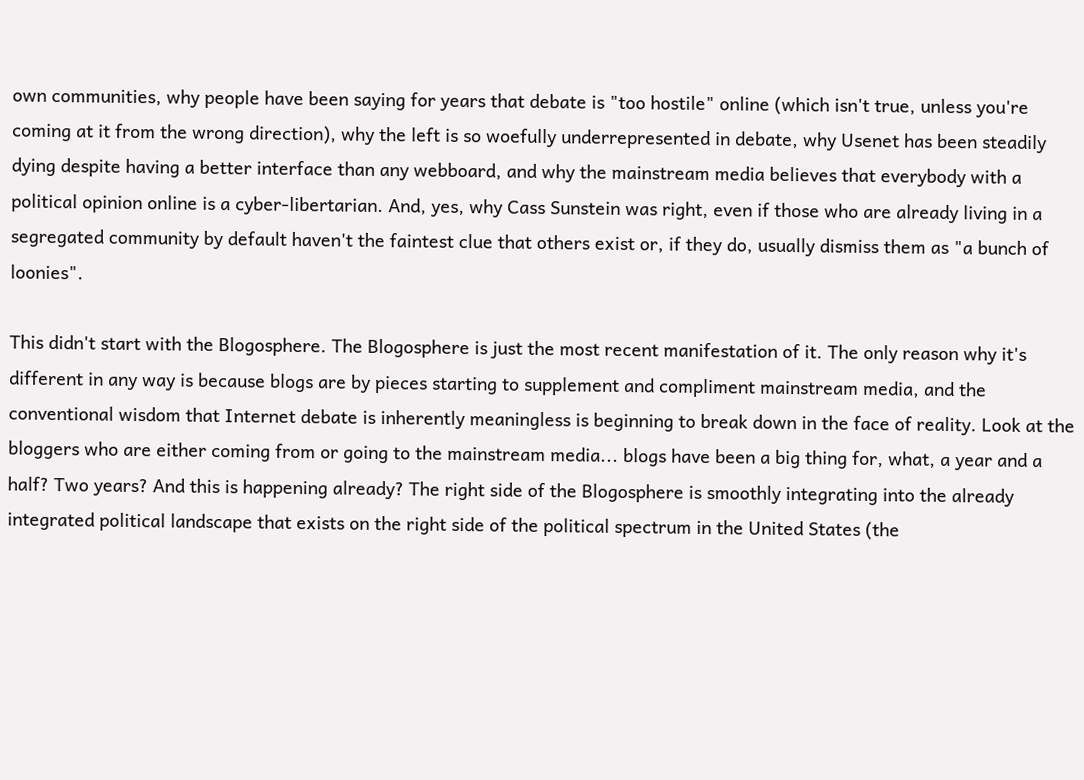own communities, why people have been saying for years that debate is "too hostile" online (which isn't true, unless you're coming at it from the wrong direction), why the left is so woefully underrepresented in debate, why Usenet has been steadily dying despite having a better interface than any webboard, and why the mainstream media believes that everybody with a political opinion online is a cyber-libertarian. And, yes, why Cass Sunstein was right, even if those who are already living in a segregated community by default haven't the faintest clue that others exist or, if they do, usually dismiss them as "a bunch of loonies".

This didn't start with the Blogosphere. The Blogosphere is just the most recent manifestation of it. The only reason why it's different in any way is because blogs are by pieces starting to supplement and compliment mainstream media, and the conventional wisdom that Internet debate is inherently meaningless is beginning to break down in the face of reality. Look at the bloggers who are either coming from or going to the mainstream media... blogs have been a big thing for, what, a year and a half? Two years? And this is happening already? The right side of the Blogosphere is smoothly integrating into the already integrated political landscape that exists on the right side of the political spectrum in the United States (the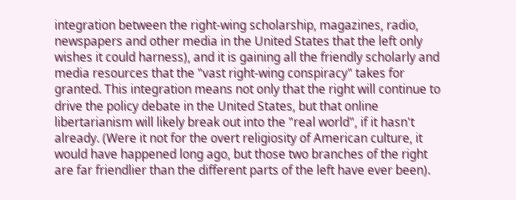integration between the right-wing scholarship, magazines, radio, newspapers and other media in the United States that the left only wishes it could harness), and it is gaining all the friendly scholarly and media resources that the "vast right-wing conspiracy" takes for granted. This integration means not only that the right will continue to drive the policy debate in the United States, but that online libertarianism will likely break out into the "real world", if it hasn't already. (Were it not for the overt religiosity of American culture, it would have happened long ago, but those two branches of the right are far friendlier than the different parts of the left have ever been).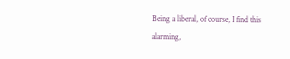Being a liberal, of course, I find this alarming,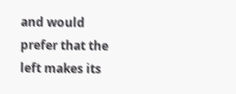and would prefer that the left makes its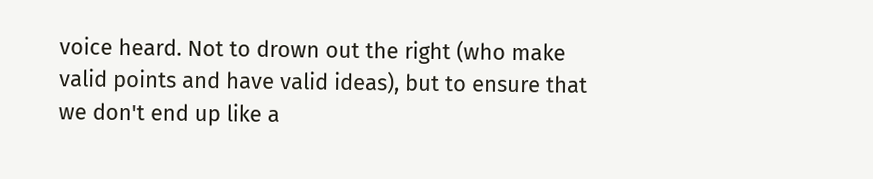voice heard. Not to drown out the right (who make valid points and have valid ideas), but to ensure that we don't end up like a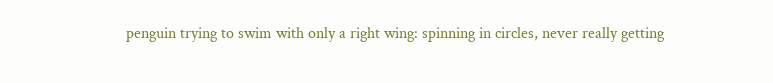penguin trying to swim with only a right wing: spinning in circles, never really getting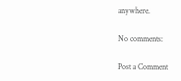anywhere.

No comments:

Post a Comment